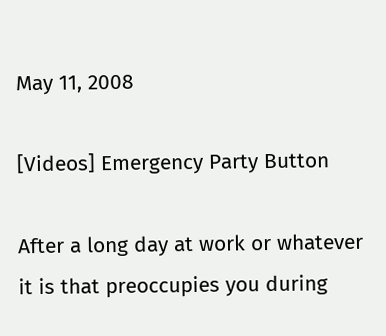May 11, 2008

[Videos] Emergency Party Button

After a long day at work or whatever it is that preoccupies you during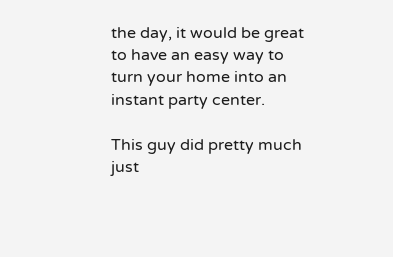the day, it would be great to have an easy way to turn your home into an instant party center.

This guy did pretty much just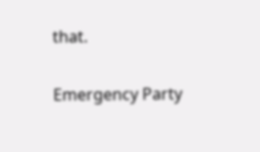that.

Emergency Party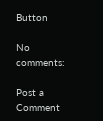Button

No comments:

Post a Comment